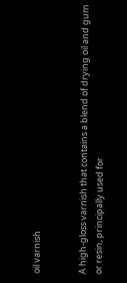oil varnish


A high-gloss varnish that contains a blend of drying oil and gum or resin, principally used for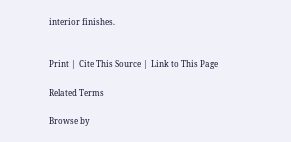interior finishes.


Print |  Cite This Source |  Link to This Page

Related Terms

Browse by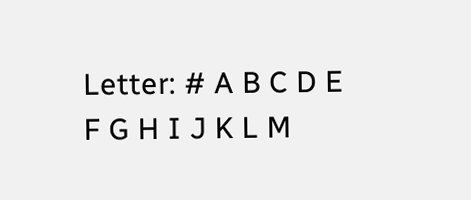Letter: # A B C D E F G H I J K L M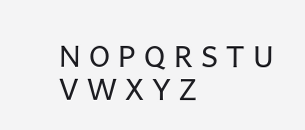N O P Q R S T U V W X Y Z